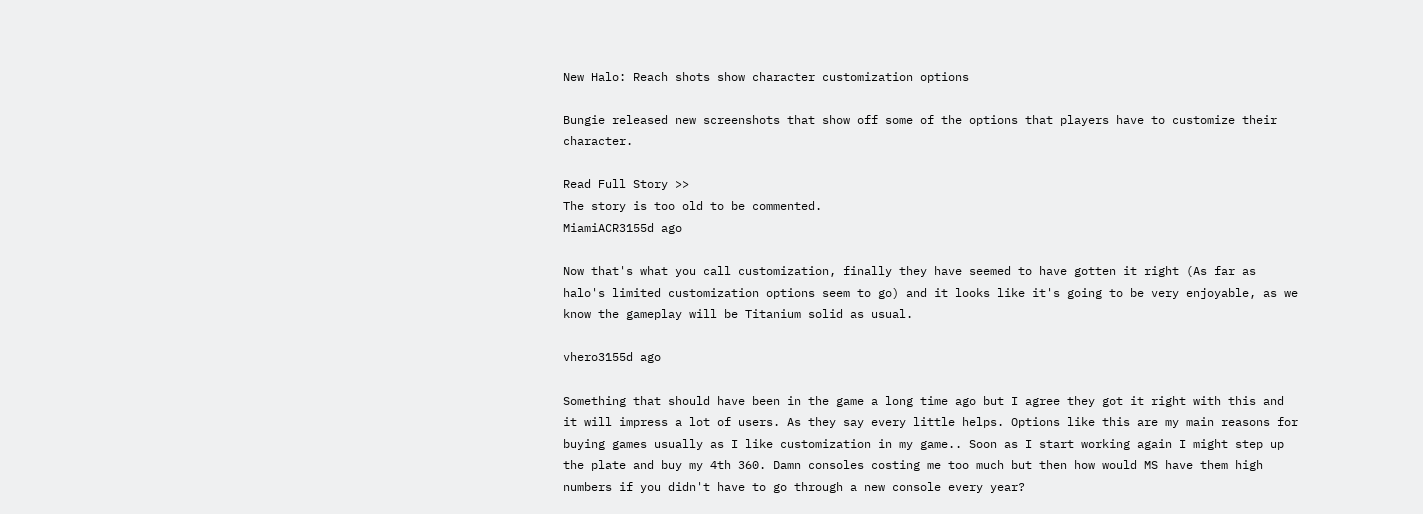New Halo: Reach shots show character customization options

Bungie released new screenshots that show off some of the options that players have to customize their character.

Read Full Story >>
The story is too old to be commented.
MiamiACR3155d ago

Now that's what you call customization, finally they have seemed to have gotten it right (As far as halo's limited customization options seem to go) and it looks like it's going to be very enjoyable, as we know the gameplay will be Titanium solid as usual.

vhero3155d ago

Something that should have been in the game a long time ago but I agree they got it right with this and it will impress a lot of users. As they say every little helps. Options like this are my main reasons for buying games usually as I like customization in my game.. Soon as I start working again I might step up the plate and buy my 4th 360. Damn consoles costing me too much but then how would MS have them high numbers if you didn't have to go through a new console every year?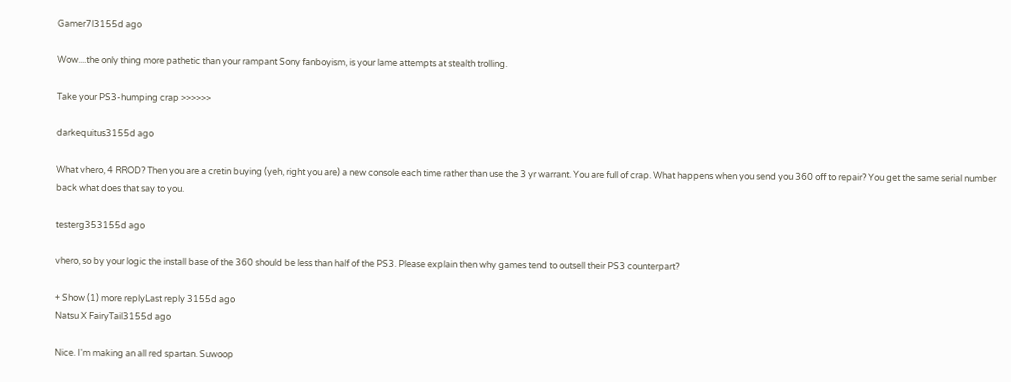Gamer7l3155d ago

Wow....the only thing more pathetic than your rampant Sony fanboyism, is your lame attempts at stealth trolling.

Take your PS3-humping crap >>>>>>

darkequitus3155d ago

What vhero, 4 RROD? Then you are a cretin buying (yeh, right you are) a new console each time rather than use the 3 yr warrant. You are full of crap. What happens when you send you 360 off to repair? You get the same serial number back what does that say to you.

testerg353155d ago

vhero, so by your logic the install base of the 360 should be less than half of the PS3. Please explain then why games tend to outsell their PS3 counterpart?

+ Show (1) more replyLast reply 3155d ago
Natsu X FairyTail3155d ago

Nice. I'm making an all red spartan. Suwoop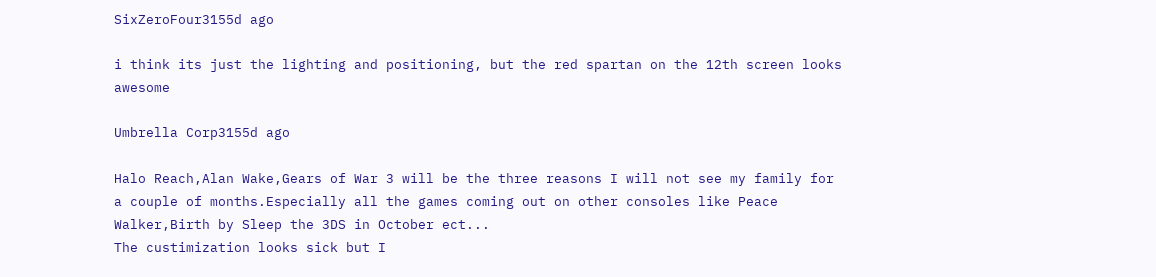SixZeroFour3155d ago

i think its just the lighting and positioning, but the red spartan on the 12th screen looks awesome

Umbrella Corp3155d ago

Halo Reach,Alan Wake,Gears of War 3 will be the three reasons I will not see my family for a couple of months.Especially all the games coming out on other consoles like Peace Walker,Birth by Sleep the 3DS in October ect...
The custimization looks sick but I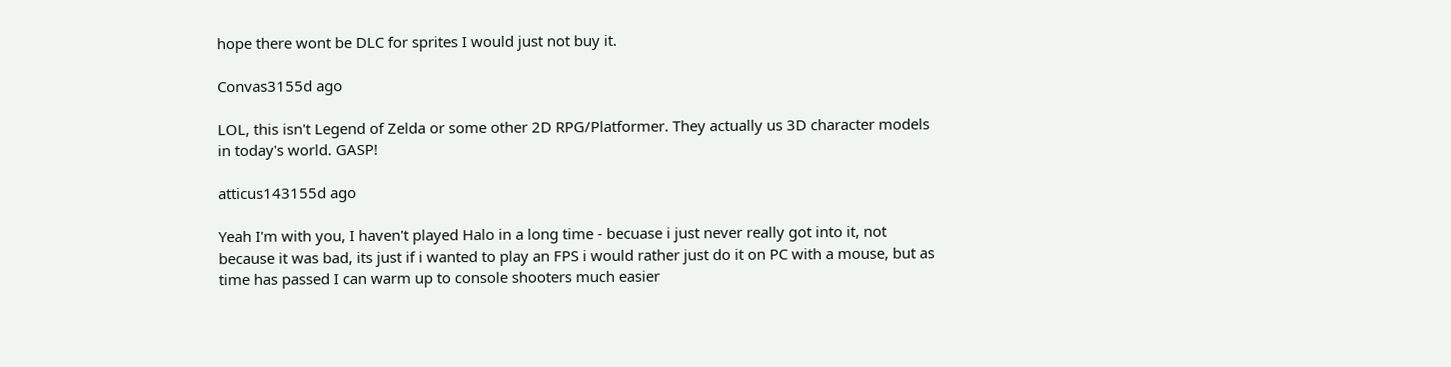hope there wont be DLC for sprites I would just not buy it.

Convas3155d ago

LOL, this isn't Legend of Zelda or some other 2D RPG/Platformer. They actually us 3D character models in today's world. GASP!

atticus143155d ago

Yeah I'm with you, I haven't played Halo in a long time - becuase i just never really got into it, not because it was bad, its just if i wanted to play an FPS i would rather just do it on PC with a mouse, but as time has passed I can warm up to console shooters much easier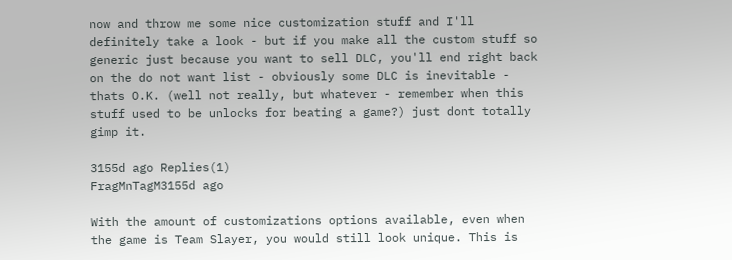now and throw me some nice customization stuff and I'll definitely take a look - but if you make all the custom stuff so generic just because you want to sell DLC, you'll end right back on the do not want list - obviously some DLC is inevitable - thats O.K. (well not really, but whatever - remember when this stuff used to be unlocks for beating a game?) just dont totally gimp it.

3155d ago Replies(1)
FragMnTagM3155d ago

With the amount of customizations options available, even when the game is Team Slayer, you would still look unique. This is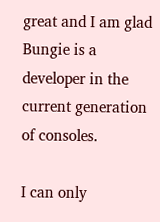great and I am glad Bungie is a developer in the current generation of consoles.

I can only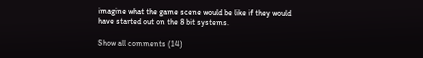imagine what the game scene would be like if they would have started out on the 8 bit systems.

Show all comments (14)